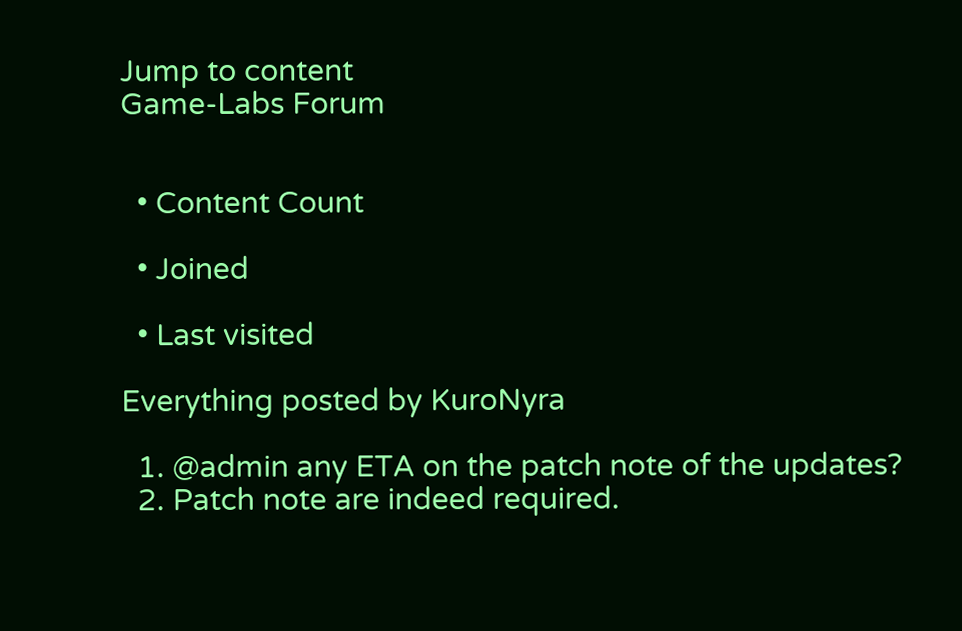Jump to content
Game-Labs Forum


  • Content Count

  • Joined

  • Last visited

Everything posted by KuroNyra

  1. @admin any ETA on the patch note of the updates?
  2. Patch note are indeed required.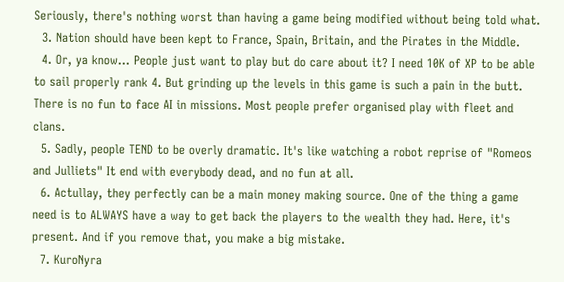Seriously, there's nothing worst than having a game being modified without being told what.
  3. Nation should have been kept to France, Spain, Britain, and the Pirates in the Middle.
  4. Or, ya know... People just want to play but do care about it? I need 10K of XP to be able to sail properly rank 4. But grinding up the levels in this game is such a pain in the butt. There is no fun to face AI in missions. Most people prefer organised play with fleet and clans.
  5. Sadly, people TEND to be overly dramatic. It's like watching a robot reprise of "Romeos and Julliets" It end with everybody dead, and no fun at all.
  6. Actullay, they perfectly can be a main money making source. One of the thing a game need is to ALWAYS have a way to get back the players to the wealth they had. Here, it's present. And if you remove that, you make a big mistake.
  7. KuroNyra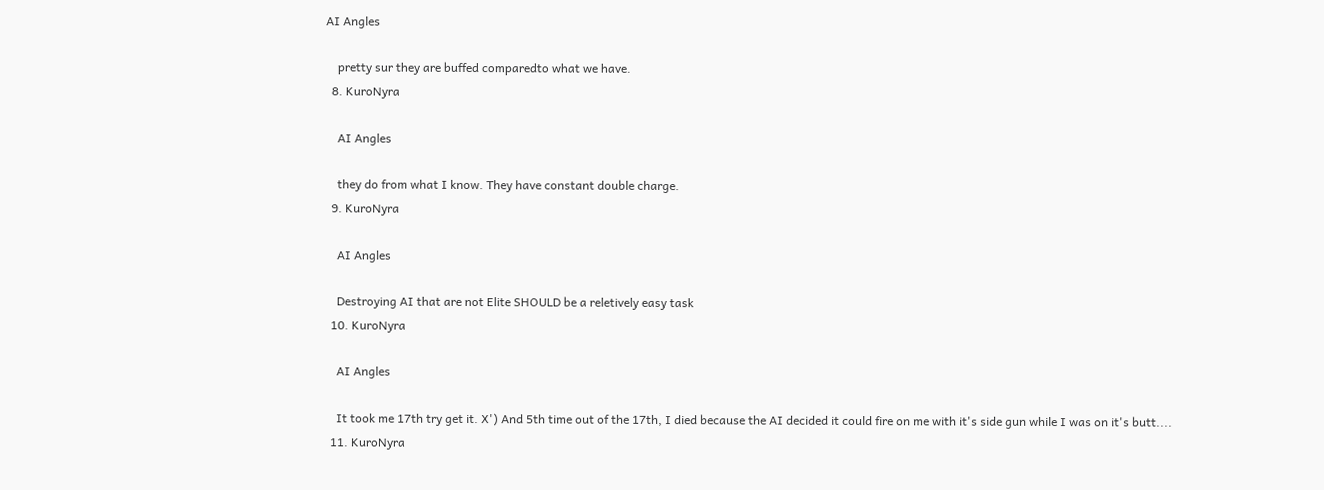AI Angles

    pretty sur they are buffed comparedto what we have.
  8. KuroNyra

    AI Angles

    they do from what I know. They have constant double charge.
  9. KuroNyra

    AI Angles

    Destroying AI that are not Elite SHOULD be a reletively easy task
  10. KuroNyra

    AI Angles

    It took me 17th try get it. X') And 5th time out of the 17th, I died because the AI decided it could fire on me with it's side gun while I was on it's butt....
  11. KuroNyra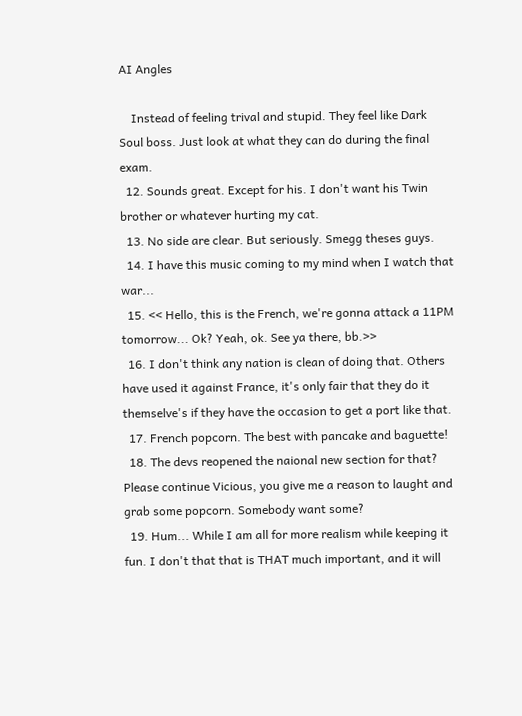AI Angles

    Instead of feeling trival and stupid. They feel like Dark Soul boss. Just look at what they can do during the final exam.
  12. Sounds great. Except for his. I don't want his Twin brother or whatever hurting my cat.
  13. No side are clear. But seriously. Smegg theses guys.
  14. I have this music coming to my mind when I watch that war...
  15. << Hello, this is the French, we're gonna attack a 11PM tomorrow... Ok? Yeah, ok. See ya there, bb.>>
  16. I don't think any nation is clean of doing that. Others have used it against France, it's only fair that they do it themselve's if they have the occasion to get a port like that.
  17. French popcorn. The best with pancake and baguette!
  18. The devs reopened the naional new section for that? Please continue Vicious, you give me a reason to laught and grab some popcorn. Somebody want some?
  19. Hum... While I am all for more realism while keeping it fun. I don't that that is THAT much important, and it will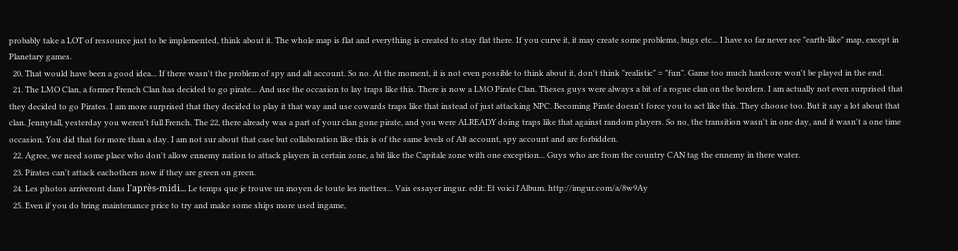probably take a LOT of ressource just to be implemented, think about it. The whole map is flat and everything is created to stay flat there. If you curve it, it may create some problems, bugs etc... I have so far never see "earth-like" map, except in Planetary games.
  20. That would have been a good idea... If there wasn't the problem of spy and alt account. So no. At the moment, it is not even possible to think about it, don't think "realistic" = "fun". Game too much hardcore won't be played in the end.
  21. The LMO Clan, a former French Clan has decided to go pirate... And use the occasion to lay traps like this. There is now a LMO Pirate Clan. Theses guys were always a bit of a rogue clan on the borders. I am actually not even surprised that they decided to go Pirates. I am more surprised that they decided to play it that way and use cowards traps like that instead of just attacking NPC. Becoming Pirate doesn't force you to act like this. They choose too. But it say a lot about that clan. Jennytall, yesterday you weren't full French. The 22, there already was a part of your clan gone pirate, and you were ALREADY doing traps like that against random players. So no, the transition wasn't in one day, and it wasn't a one time occasion. You did that for more than a day. I am not sur about that case but collaboration like this is of the same levels of Alt account, spy account and are forbidden.
  22. Agree, we need some place who don't allow ennemy nation to attack players in certain zone, a bit like the Capitale zone with one exception... Guys who are from the country CAN tag the ennemy in there water.
  23. Pirates can't attack eachothers now if they are green on green.
  24. Les photos arriveront dans l'après-midi... Le temps que je trouve un moyen de toute les mettres... Vais essayer imgur. edit: Et voici l'Album. http://imgur.com/a/8w9Ay
  25. Even if you do bring maintenance price to try and make some ships more used ingame,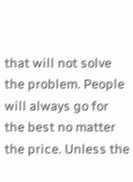that will not solve the problem. People will always go for the best no matter the price. Unless the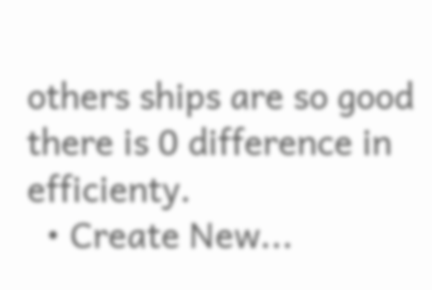others ships are so good there is 0 difference in efficienty.
  • Create New...